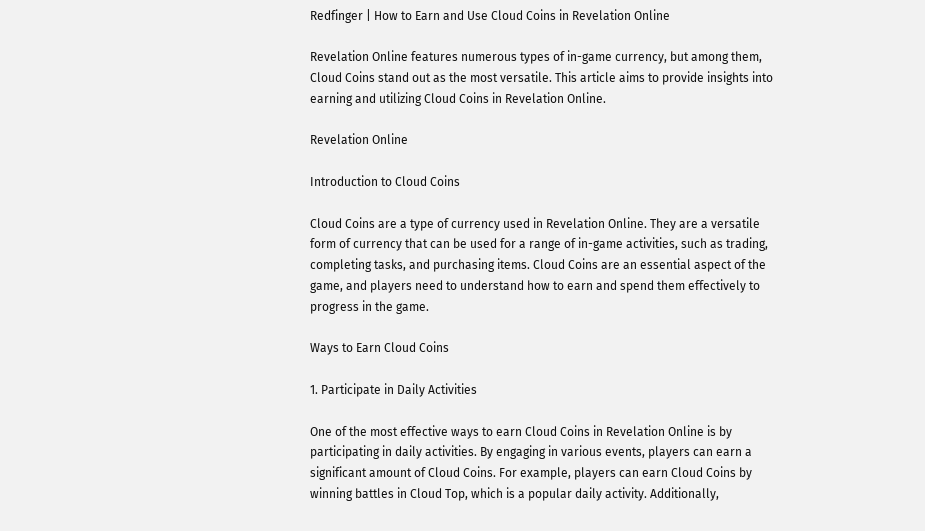Redfinger | How to Earn and Use Cloud Coins in Revelation Online

Revelation Online features numerous types of in-game currency, but among them, Cloud Coins stand out as the most versatile. This article aims to provide insights into earning and utilizing Cloud Coins in Revelation Online.

Revelation Online

Introduction to Cloud Coins

Cloud Coins are a type of currency used in Revelation Online. They are a versatile form of currency that can be used for a range of in-game activities, such as trading, completing tasks, and purchasing items. Cloud Coins are an essential aspect of the game, and players need to understand how to earn and spend them effectively to progress in the game.

Ways to Earn Cloud Coins

1. Participate in Daily Activities

One of the most effective ways to earn Cloud Coins in Revelation Online is by participating in daily activities. By engaging in various events, players can earn a significant amount of Cloud Coins. For example, players can earn Cloud Coins by winning battles in Cloud Top, which is a popular daily activity. Additionally,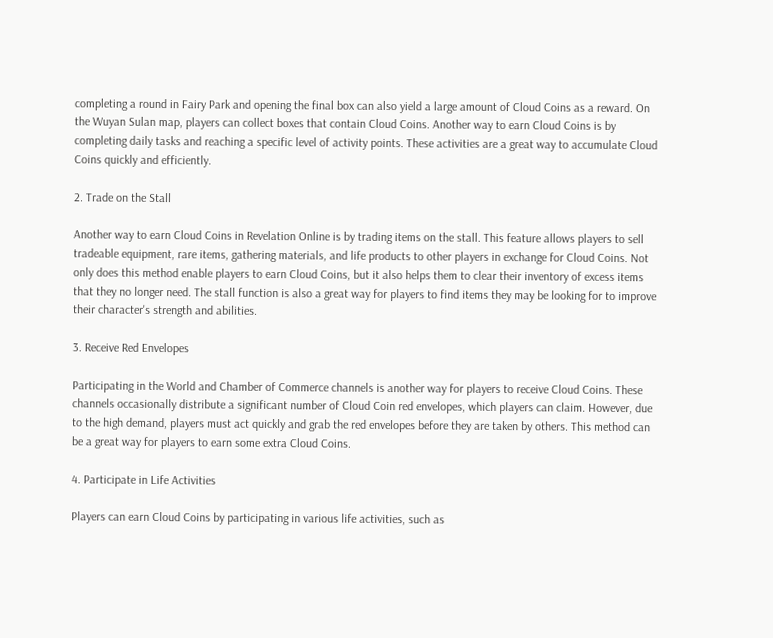completing a round in Fairy Park and opening the final box can also yield a large amount of Cloud Coins as a reward. On the Wuyan Sulan map, players can collect boxes that contain Cloud Coins. Another way to earn Cloud Coins is by completing daily tasks and reaching a specific level of activity points. These activities are a great way to accumulate Cloud Coins quickly and efficiently.

2. Trade on the Stall

Another way to earn Cloud Coins in Revelation Online is by trading items on the stall. This feature allows players to sell tradeable equipment, rare items, gathering materials, and life products to other players in exchange for Cloud Coins. Not only does this method enable players to earn Cloud Coins, but it also helps them to clear their inventory of excess items that they no longer need. The stall function is also a great way for players to find items they may be looking for to improve their character's strength and abilities.

3. Receive Red Envelopes

Participating in the World and Chamber of Commerce channels is another way for players to receive Cloud Coins. These channels occasionally distribute a significant number of Cloud Coin red envelopes, which players can claim. However, due to the high demand, players must act quickly and grab the red envelopes before they are taken by others. This method can be a great way for players to earn some extra Cloud Coins.

4. Participate in Life Activities

Players can earn Cloud Coins by participating in various life activities, such as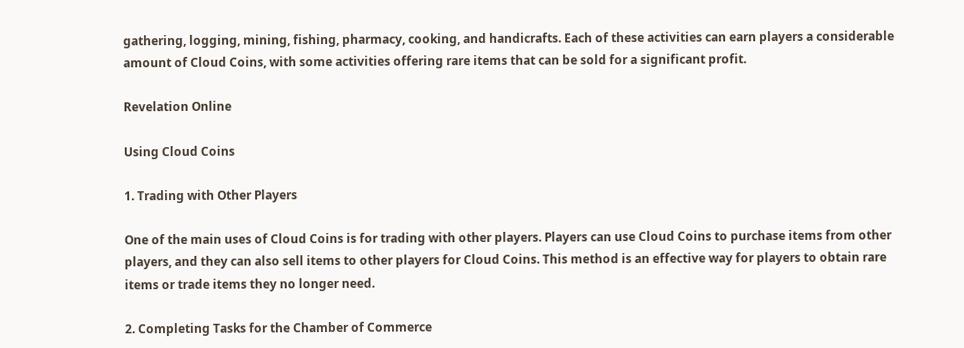gathering, logging, mining, fishing, pharmacy, cooking, and handicrafts. Each of these activities can earn players a considerable amount of Cloud Coins, with some activities offering rare items that can be sold for a significant profit.

Revelation Online

Using Cloud Coins

1. Trading with Other Players

One of the main uses of Cloud Coins is for trading with other players. Players can use Cloud Coins to purchase items from other players, and they can also sell items to other players for Cloud Coins. This method is an effective way for players to obtain rare items or trade items they no longer need.

2. Completing Tasks for the Chamber of Commerce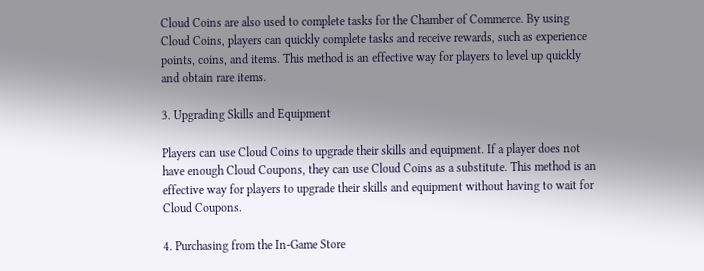Cloud Coins are also used to complete tasks for the Chamber of Commerce. By using Cloud Coins, players can quickly complete tasks and receive rewards, such as experience points, coins, and items. This method is an effective way for players to level up quickly and obtain rare items.

3. Upgrading Skills and Equipment

Players can use Cloud Coins to upgrade their skills and equipment. If a player does not have enough Cloud Coupons, they can use Cloud Coins as a substitute. This method is an effective way for players to upgrade their skills and equipment without having to wait for Cloud Coupons.

4. Purchasing from the In-Game Store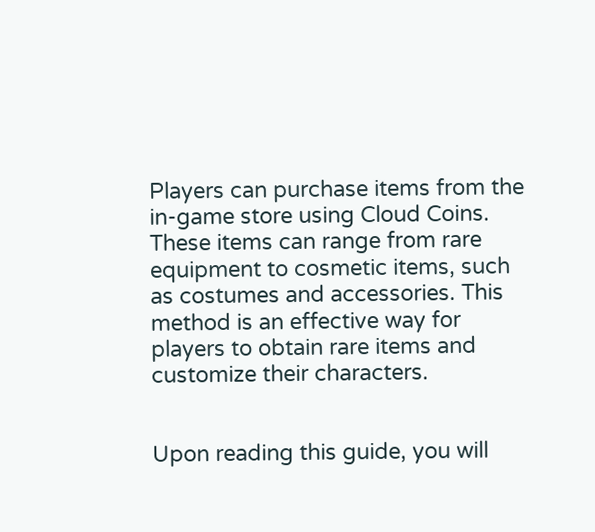Players can purchase items from the in-game store using Cloud Coins. These items can range from rare equipment to cosmetic items, such as costumes and accessories. This method is an effective way for players to obtain rare items and customize their characters.


Upon reading this guide, you will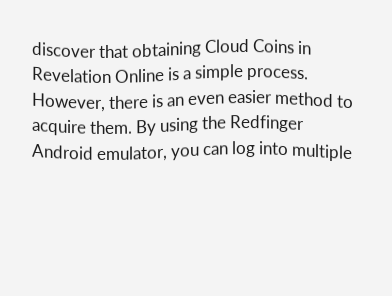discover that obtaining Cloud Coins in Revelation Online is a simple process. However, there is an even easier method to acquire them. By using the Redfinger Android emulator, you can log into multiple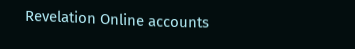Revelation Online accounts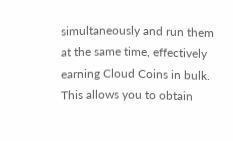simultaneously and run them at the same time, effectively earning Cloud Coins in bulk. This allows you to obtain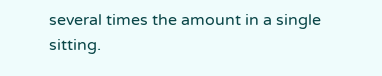several times the amount in a single sitting.